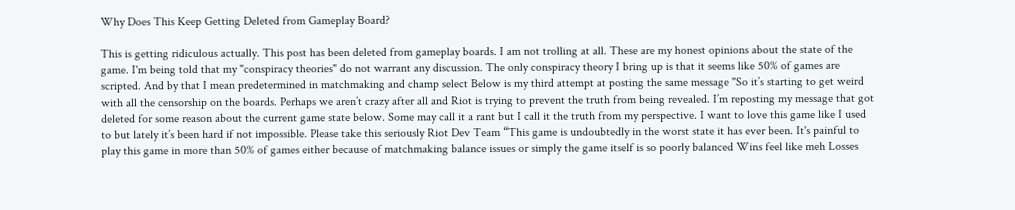Why Does This Keep Getting Deleted from Gameplay Board?

This is getting ridiculous actually. This post has been deleted from gameplay boards. I am not trolling at all. These are my honest opinions about the state of the game. I'm being told that my "conspiracy theories" do not warrant any discussion. The only conspiracy theory I bring up is that it seems like 50% of games are scripted. And by that I mean predetermined in matchmaking and champ select Below is my third attempt at posting the same message "So it’s starting to get weird with all the censorship on the boards. Perhaps we aren’t crazy after all and Riot is trying to prevent the truth from being revealed. I’m reposting my message that got deleted for some reason about the current game state below. Some may call it a rant but I call it the truth from my perspective. I want to love this game like I used to but lately it’s been hard if not impossible. Please take this seriously Riot Dev Team “This game is undoubtedly in the worst state it has ever been. It's painful to play this game in more than 50% of games either because of matchmaking balance issues or simply the game itself is so poorly balanced Wins feel like meh Losses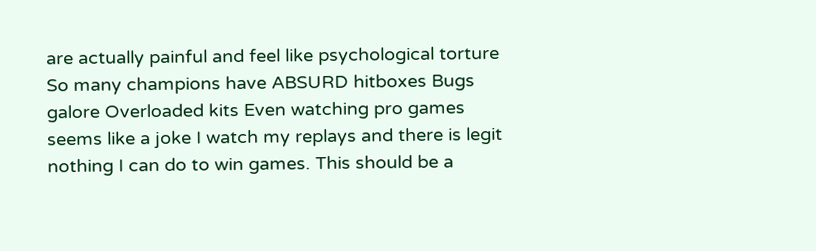are actually painful and feel like psychological torture So many champions have ABSURD hitboxes Bugs galore Overloaded kits Even watching pro games seems like a joke I watch my replays and there is legit nothing I can do to win games. This should be a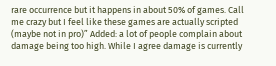rare occurrence but it happens in about 50% of games. Call me crazy but I feel like these games are actually scripted (maybe not in pro)” Added: a lot of people complain about damage being too high. While I agree damage is currently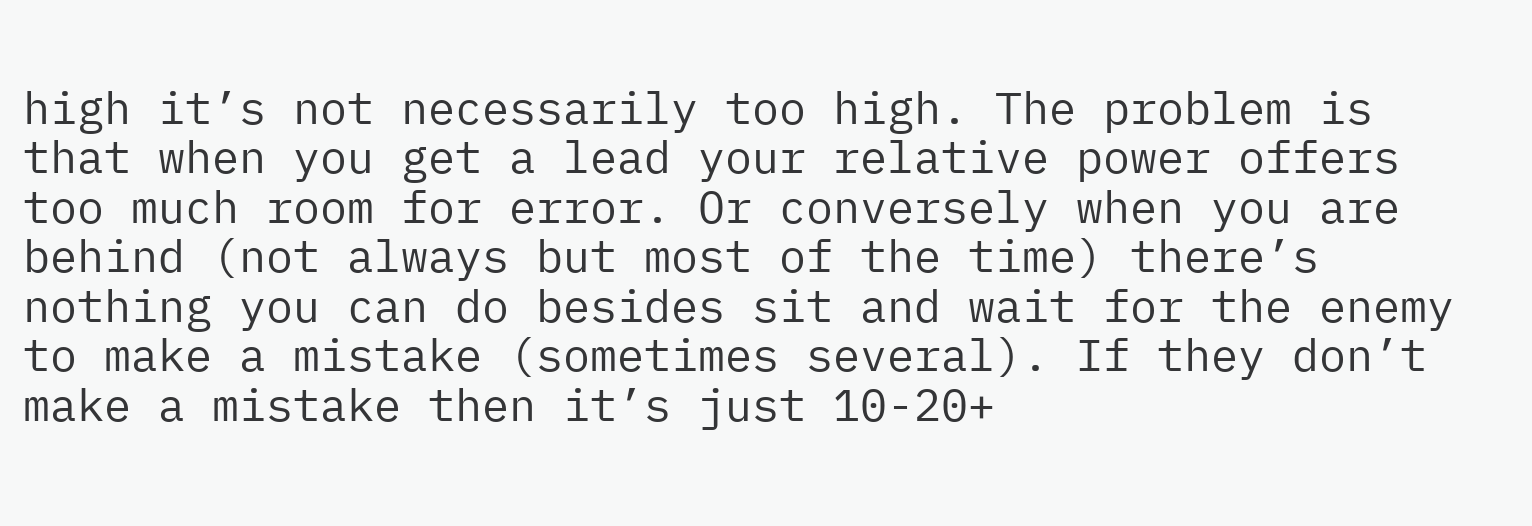high it’s not necessarily too high. The problem is that when you get a lead your relative power offers too much room for error. Or conversely when you are behind (not always but most of the time) there’s nothing you can do besides sit and wait for the enemy to make a mistake (sometimes several). If they don’t make a mistake then it’s just 10-20+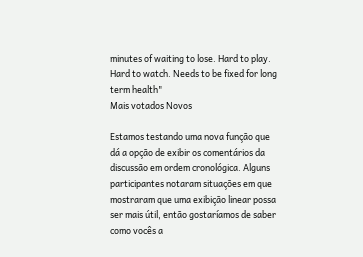minutes of waiting to lose. Hard to play. Hard to watch. Needs to be fixed for long term health"
Mais votados Novos

Estamos testando uma nova função que dá a opção de exibir os comentários da discussão em ordem cronológica. Alguns participantes notaram situações em que mostraram que uma exibição linear possa ser mais útil, então gostaríamos de saber como vocês a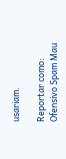usariam.

Reportar como:
Ofensivo Spam Mau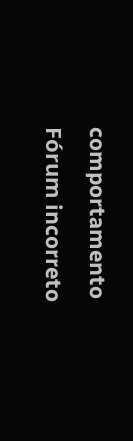comportamento Fórum incorreto